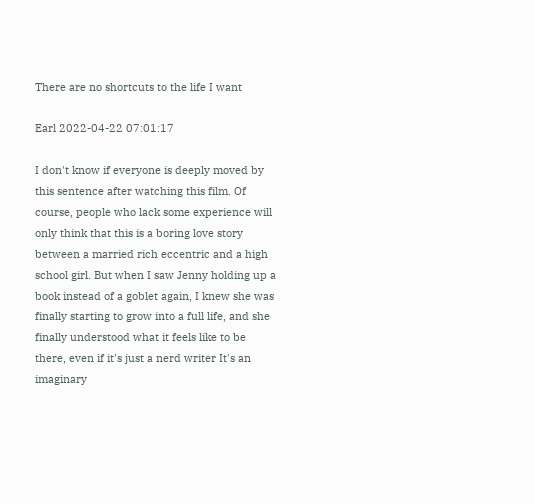There are no shortcuts to the life I want

Earl 2022-04-22 07:01:17

I don't know if everyone is deeply moved by this sentence after watching this film. Of course, people who lack some experience will only think that this is a boring love story between a married rich eccentric and a high school girl. But when I saw Jenny holding up a book instead of a goblet again, I knew she was finally starting to grow into a full life, and she finally understood what it feels like to be there, even if it's just a nerd writer It's an imaginary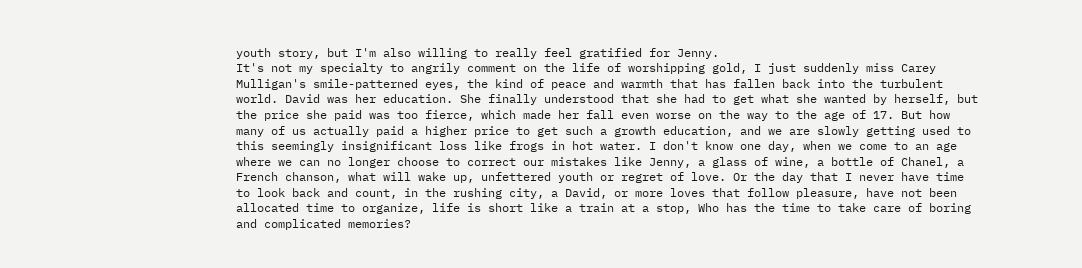youth story, but I'm also willing to really feel gratified for Jenny.
It's not my specialty to angrily comment on the life of worshipping gold, I just suddenly miss Carey Mulligan's smile-patterned eyes, the kind of peace and warmth that has fallen back into the turbulent world. David was her education. She finally understood that she had to get what she wanted by herself, but the price she paid was too fierce, which made her fall even worse on the way to the age of 17. But how many of us actually paid a higher price to get such a growth education, and we are slowly getting used to this seemingly insignificant loss like frogs in hot water. I don't know one day, when we come to an age where we can no longer choose to correct our mistakes like Jenny, a glass of wine, a bottle of Chanel, a French chanson, what will wake up, unfettered youth or regret of love. Or the day that I never have time to look back and count, in the rushing city, a David, or more loves that follow pleasure, have not been allocated time to organize, life is short like a train at a stop, Who has the time to take care of boring and complicated memories?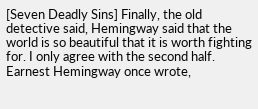[Seven Deadly Sins] Finally, the old detective said, Hemingway said that the world is so beautiful that it is worth fighting for. I only agree with the second half. Earnest Hemingway once wrote,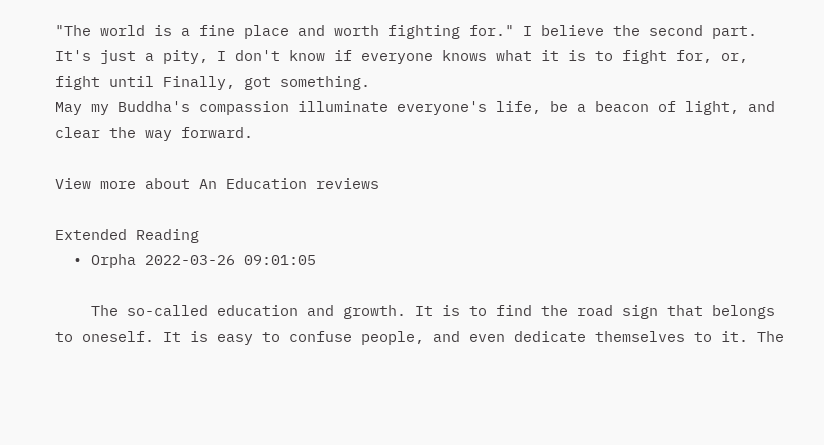"The world is a fine place and worth fighting for." I believe the second part. It's just a pity, I don't know if everyone knows what it is to fight for, or, fight until Finally, got something.
May my Buddha's compassion illuminate everyone's life, be a beacon of light, and clear the way forward.

View more about An Education reviews

Extended Reading
  • Orpha 2022-03-26 09:01:05

    The so-called education and growth. It is to find the road sign that belongs to oneself. It is easy to confuse people, and even dedicate themselves to it. The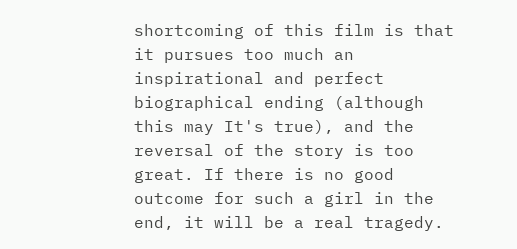shortcoming of this film is that it pursues too much an inspirational and perfect biographical ending (although this may It's true), and the reversal of the story is too great. If there is no good outcome for such a girl in the end, it will be a real tragedy.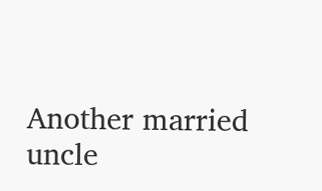Another married uncle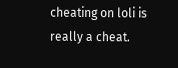cheating on loli is really a cheat.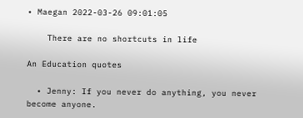• Maegan 2022-03-26 09:01:05

    There are no shortcuts in life

An Education quotes

  • Jenny: If you never do anything, you never become anyone.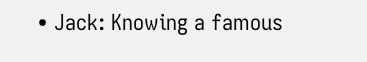• Jack: Knowing a famous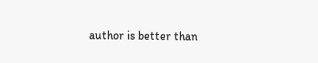author is better than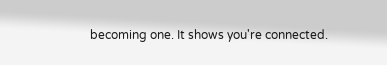becoming one. It shows you're connected.